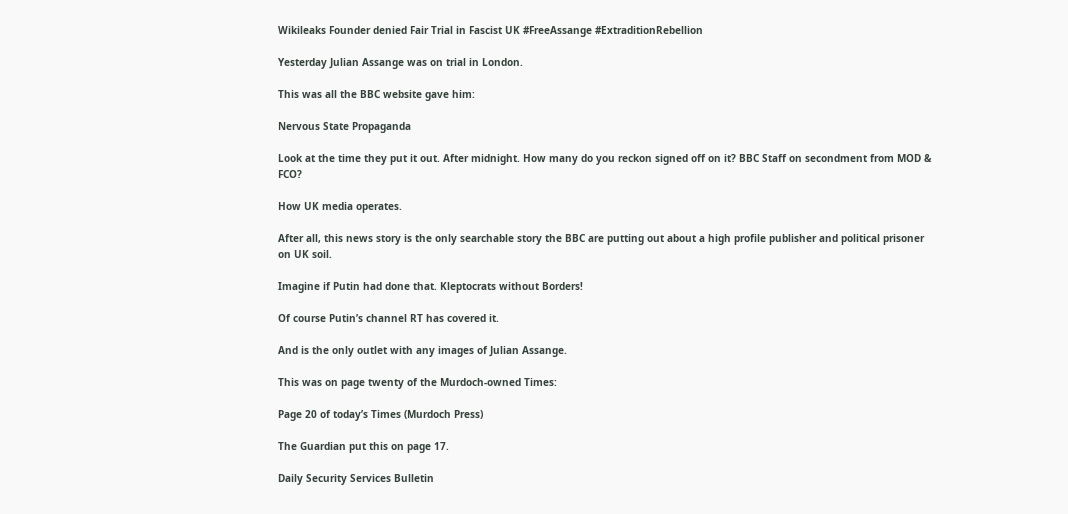Wikileaks Founder denied Fair Trial in Fascist UK #FreeAssange #ExtraditionRebellion

Yesterday Julian Assange was on trial in London.

This was all the BBC website gave him:

Nervous State Propaganda

Look at the time they put it out. After midnight. How many do you reckon signed off on it? BBC Staff on secondment from MOD & FCO?

How UK media operates.

After all, this news story is the only searchable story the BBC are putting out about a high profile publisher and political prisoner on UK soil.

Imagine if Putin had done that. Kleptocrats without Borders!

Of course Putin’s channel RT has covered it.

And is the only outlet with any images of Julian Assange.

This was on page twenty of the Murdoch-owned Times:

Page 20 of today’s Times (Murdoch Press)

The Guardian put this on page 17.

Daily Security Services Bulletin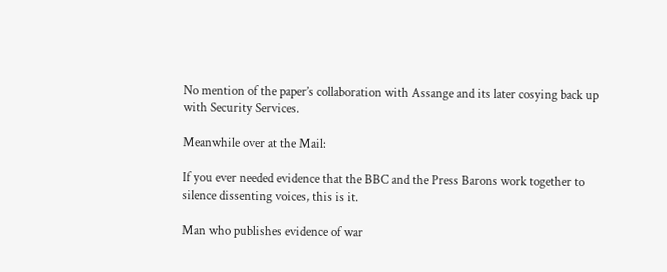No mention of the paper’s collaboration with Assange and its later cosying back up with Security Services.

Meanwhile over at the Mail:

If you ever needed evidence that the BBC and the Press Barons work together to silence dissenting voices, this is it.

Man who publishes evidence of war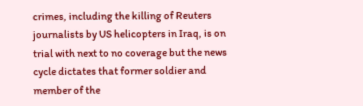crimes, including the killing of Reuters journalists by US helicopters in Iraq, is on trial with next to no coverage but the news cycle dictates that former soldier and member of the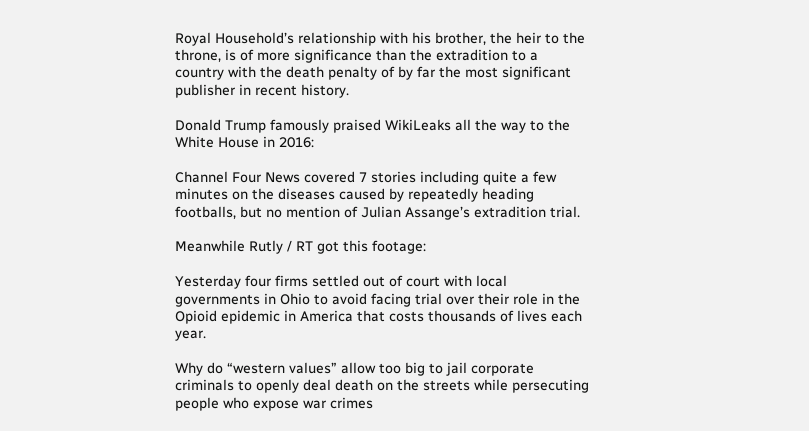Royal Household’s relationship with his brother, the heir to the throne, is of more significance than the extradition to a country with the death penalty of by far the most significant publisher in recent history.

Donald Trump famously praised WikiLeaks all the way to the White House in 2016:

Channel Four News covered 7 stories including quite a few minutes on the diseases caused by repeatedly heading footballs, but no mention of Julian Assange’s extradition trial.

Meanwhile Rutly / RT got this footage:

Yesterday four firms settled out of court with local governments in Ohio to avoid facing trial over their role in the Opioid epidemic in America that costs thousands of lives each year.

Why do “western values” allow too big to jail corporate criminals to openly deal death on the streets while persecuting people who expose war crimes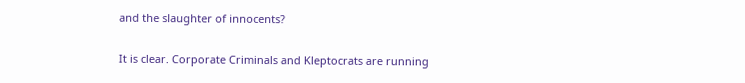and the slaughter of innocents?

It is clear. Corporate Criminals and Kleptocrats are running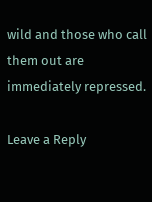wild and those who call them out are immediately repressed.

Leave a Reply